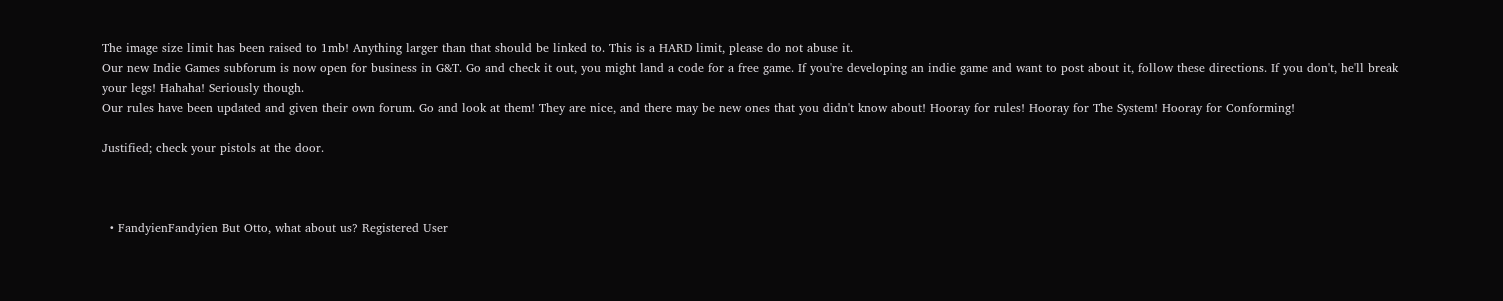The image size limit has been raised to 1mb! Anything larger than that should be linked to. This is a HARD limit, please do not abuse it.
Our new Indie Games subforum is now open for business in G&T. Go and check it out, you might land a code for a free game. If you're developing an indie game and want to post about it, follow these directions. If you don't, he'll break your legs! Hahaha! Seriously though.
Our rules have been updated and given their own forum. Go and look at them! They are nice, and there may be new ones that you didn't know about! Hooray for rules! Hooray for The System! Hooray for Conforming!

Justified; check your pistols at the door.



  • FandyienFandyien But Otto, what about us? Registered User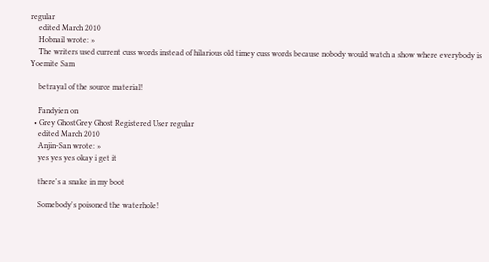regular
    edited March 2010
    Hobnail wrote: »
    The writers used current cuss words instead of hilarious old timey cuss words because nobody would watch a show where everybody is Yoemite Sam

    betrayal of the source material!

    Fandyien on
  • Grey GhostGrey Ghost Registered User regular
    edited March 2010
    Anjin-San wrote: »
    yes yes yes okay i get it

    there's a snake in my boot

    Somebody's poisoned the waterhole!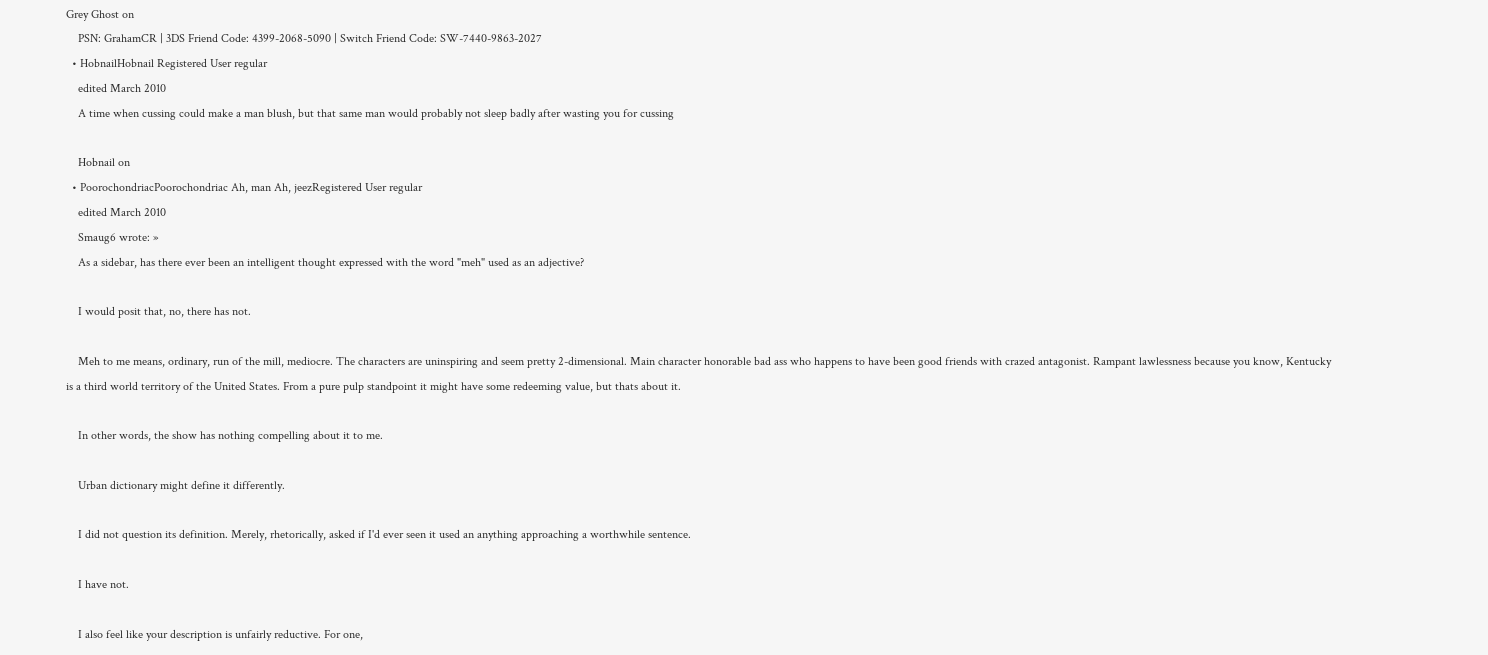Grey Ghost on
    PSN: GrahamCR | 3DS Friend Code: 4399-2068-5090 | Switch Friend Code: SW-7440-9863-2027
  • HobnailHobnail Registered User regular
    edited March 2010
    A time when cussing could make a man blush, but that same man would probably not sleep badly after wasting you for cussing

    Hobnail on
  • PoorochondriacPoorochondriac Ah, man Ah, jeezRegistered User regular
    edited March 2010
    Smaug6 wrote: »
    As a sidebar, has there ever been an intelligent thought expressed with the word "meh" used as an adjective?

    I would posit that, no, there has not.

    Meh to me means, ordinary, run of the mill, mediocre. The characters are uninspiring and seem pretty 2-dimensional. Main character honorable bad ass who happens to have been good friends with crazed antagonist. Rampant lawlessness because you know, Kentucky is a third world territory of the United States. From a pure pulp standpoint it might have some redeeming value, but thats about it.

    In other words, the show has nothing compelling about it to me.

    Urban dictionary might define it differently.

    I did not question its definition. Merely, rhetorically, asked if I'd ever seen it used an anything approaching a worthwhile sentence.

    I have not.

    I also feel like your description is unfairly reductive. For one,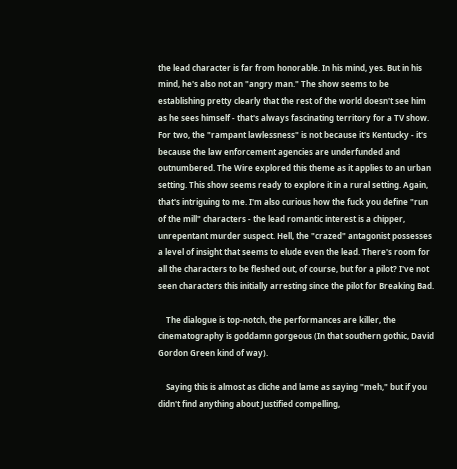the lead character is far from honorable. In his mind, yes. But in his mind, he's also not an "angry man." The show seems to be establishing pretty clearly that the rest of the world doesn't see him as he sees himself - that's always fascinating territory for a TV show. For two, the "rampant lawlessness" is not because it's Kentucky - it's because the law enforcement agencies are underfunded and outnumbered. The Wire explored this theme as it applies to an urban setting. This show seems ready to explore it in a rural setting. Again, that's intriguing to me. I'm also curious how the fuck you define "run of the mill" characters - the lead romantic interest is a chipper, unrepentant murder suspect. Hell, the "crazed" antagonist possesses a level of insight that seems to elude even the lead. There's room for all the characters to be fleshed out, of course, but for a pilot? I've not seen characters this initially arresting since the pilot for Breaking Bad.

    The dialogue is top-notch, the performances are killer, the cinematography is goddamn gorgeous (In that southern gothic, David Gordon Green kind of way).

    Saying this is almost as cliche and lame as saying "meh," but if you didn't find anything about Justified compelling,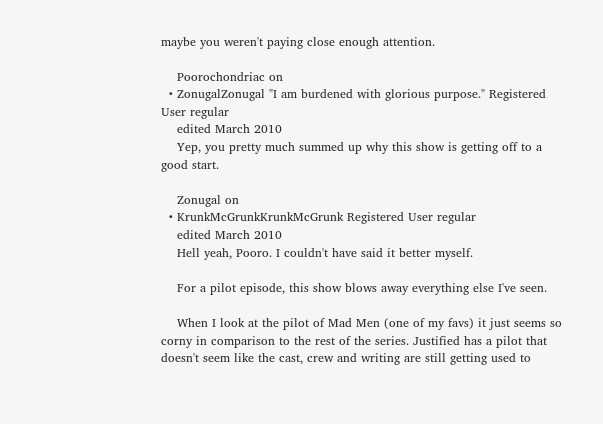maybe you weren't paying close enough attention.

    Poorochondriac on
  • ZonugalZonugal "I am burdened with glorious purpose." Registered User regular
    edited March 2010
    Yep, you pretty much summed up why this show is getting off to a good start.

    Zonugal on
  • KrunkMcGrunkKrunkMcGrunk Registered User regular
    edited March 2010
    Hell yeah, Pooro. I couldn't have said it better myself.

    For a pilot episode, this show blows away everything else I've seen.

    When I look at the pilot of Mad Men (one of my favs) it just seems so corny in comparison to the rest of the series. Justified has a pilot that doesn't seem like the cast, crew and writing are still getting used to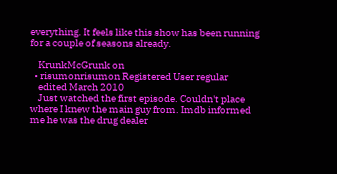everything. It feels like this show has been running for a couple of seasons already.

    KrunkMcGrunk on
  • risumonrisumon Registered User regular
    edited March 2010
    Just watched the first episode. Couldn't place where I knew the main guy from. Imdb informed me he was the drug dealer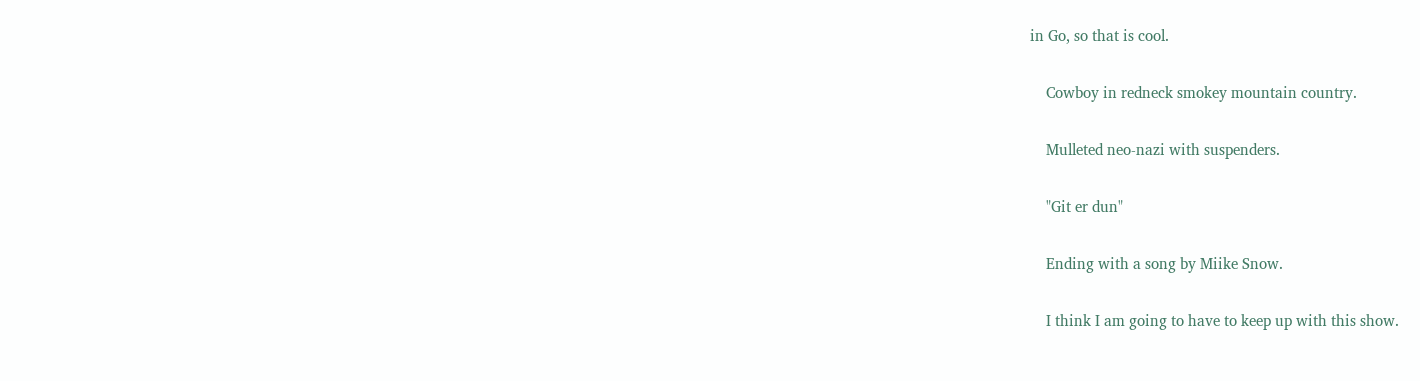in Go, so that is cool.

    Cowboy in redneck smokey mountain country.

    Mulleted neo-nazi with suspenders.

    "Git er dun"

    Ending with a song by Miike Snow.

    I think I am going to have to keep up with this show.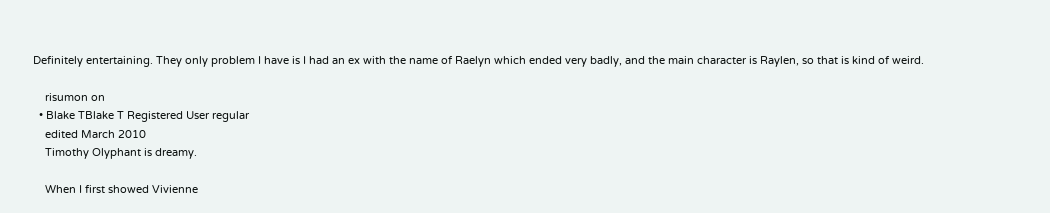Definitely entertaining. They only problem I have is I had an ex with the name of Raelyn which ended very badly, and the main character is Raylen, so that is kind of weird.

    risumon on
  • Blake TBlake T Registered User regular
    edited March 2010
    Timothy Olyphant is dreamy.

    When I first showed Vivienne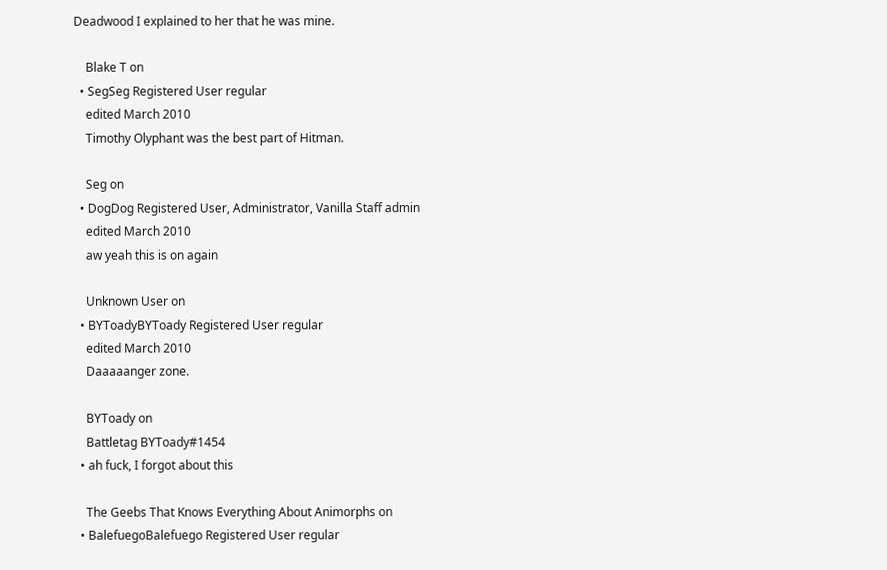Deadwood I explained to her that he was mine.

    Blake T on
  • SegSeg Registered User regular
    edited March 2010
    Timothy Olyphant was the best part of Hitman.

    Seg on
  • DogDog Registered User, Administrator, Vanilla Staff admin
    edited March 2010
    aw yeah this is on again

    Unknown User on
  • BYToadyBYToady Registered User regular
    edited March 2010
    Daaaaanger zone.

    BYToady on
    Battletag BYToady#1454
  • ah fuck, I forgot about this

    The Geebs That Knows Everything About Animorphs on
  • BalefuegoBalefuego Registered User regular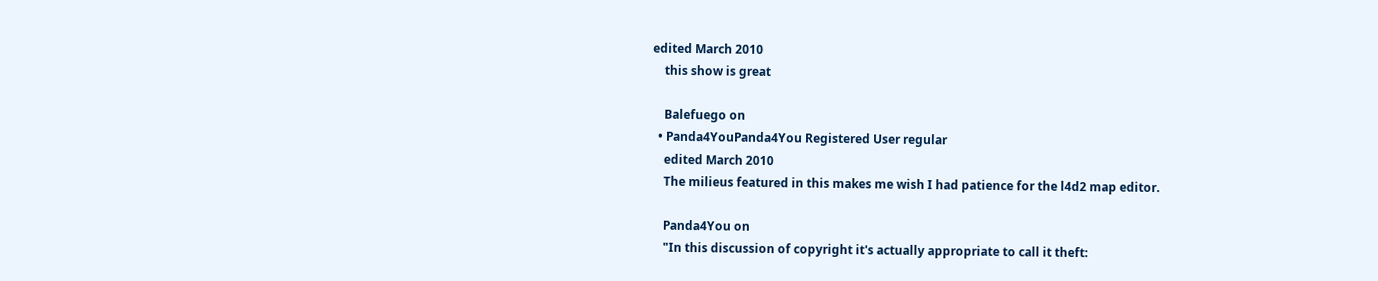edited March 2010
    this show is great

    Balefuego on
  • Panda4YouPanda4You Registered User regular
    edited March 2010
    The milieus featured in this makes me wish I had patience for the l4d2 map editor.

    Panda4You on
    "In this discussion of copyright it's actually appropriate to call it theft: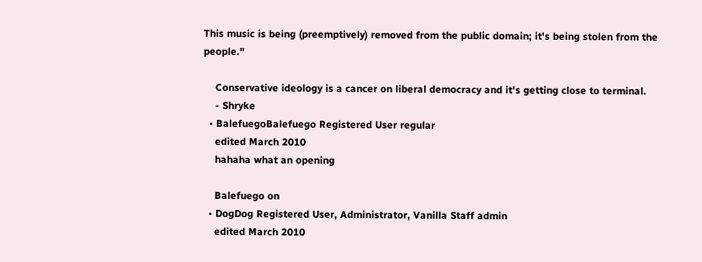This music is being (preemptively) removed from the public domain; it's being stolen from the people."

    Conservative ideology is a cancer on liberal democracy and it's getting close to terminal.
    - Shryke
  • BalefuegoBalefuego Registered User regular
    edited March 2010
    hahaha what an opening

    Balefuego on
  • DogDog Registered User, Administrator, Vanilla Staff admin
    edited March 2010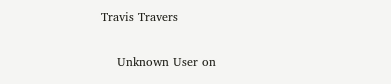Travis Travers

    Unknown User on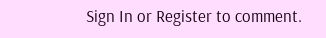Sign In or Register to comment.